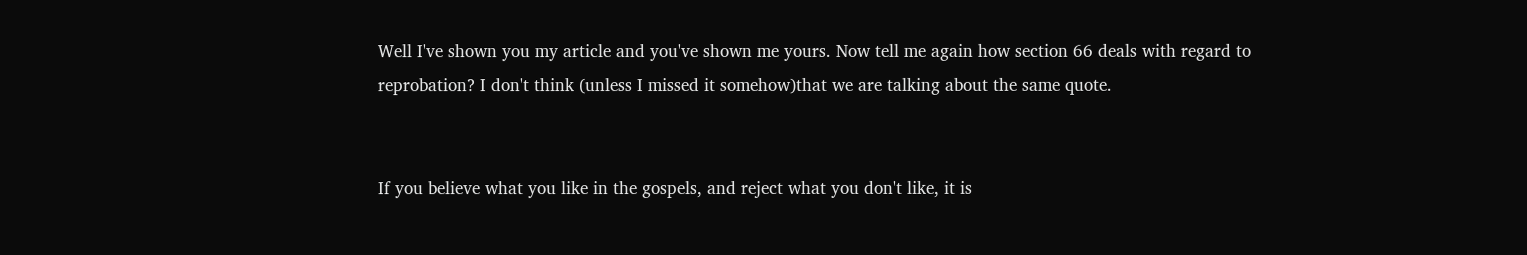Well I've shown you my article and you've shown me yours. Now tell me again how section 66 deals with regard to reprobation? I don't think (unless I missed it somehow)that we are talking about the same quote.


If you believe what you like in the gospels, and reject what you don't like, it is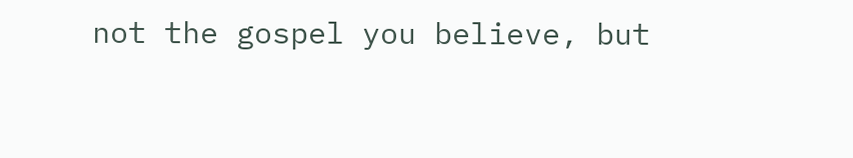not the gospel you believe, but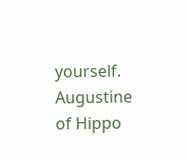yourself. Augustine of Hippo